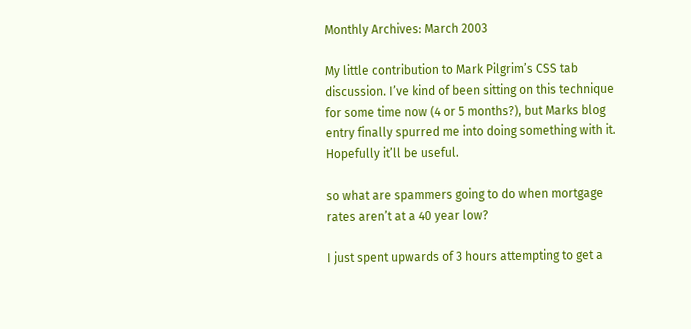Monthly Archives: March 2003

My little contribution to Mark Pilgrim’s CSS tab discussion. I’ve kind of been sitting on this technique for some time now (4 or 5 months?), but Marks blog entry finally spurred me into doing something with it. Hopefully it’ll be useful.

so what are spammers going to do when mortgage rates aren’t at a 40 year low?

I just spent upwards of 3 hours attempting to get a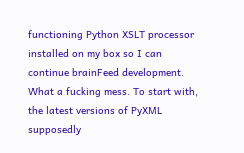functioning Python XSLT processor installed on my box so I can continue brainFeed development. What a fucking mess. To start with, the latest versions of PyXML supposedly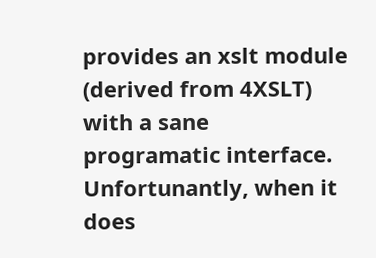provides an xslt module (derived from 4XSLT) with a sane programatic interface. Unfortunantly, when it does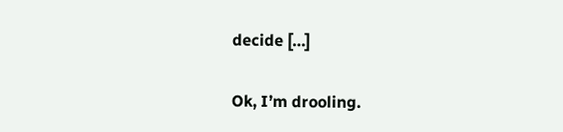decide […]

Ok, I’m drooling.